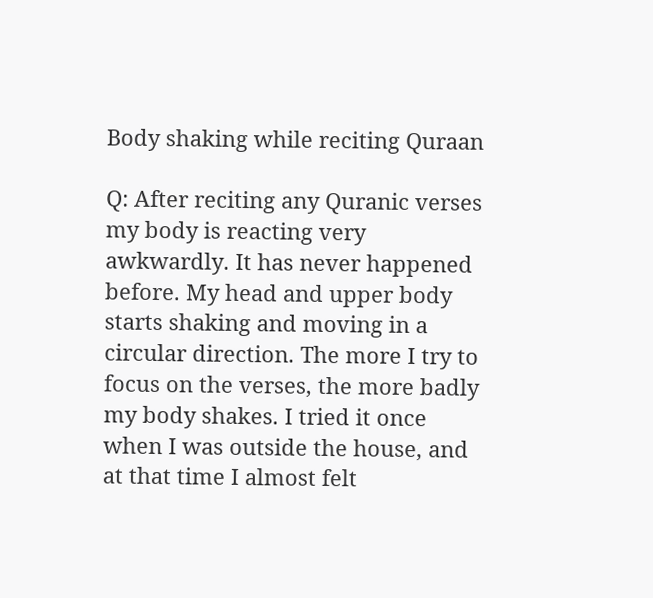Body shaking while reciting Quraan

Q: After reciting any Quranic verses my body is reacting very awkwardly. It has never happened before. My head and upper body starts shaking and moving in a circular direction. The more I try to focus on the verses, the more badly my body shakes. I tried it once when I was outside the house, and at that time I almost felt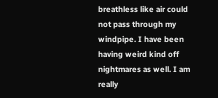breathless like air could not pass through my windpipe. I have been having weird kind off nightmares as well. I am really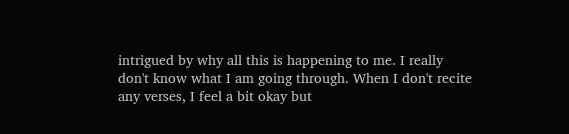intrigued by why all this is happening to me. I really don't know what I am going through. When I don't recite any verses, I feel a bit okay but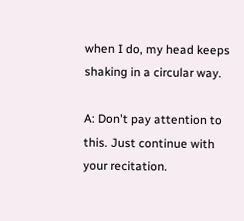when I do, my head keeps shaking in a circular way.

A: Don't pay attention to this. Just continue with your recitation.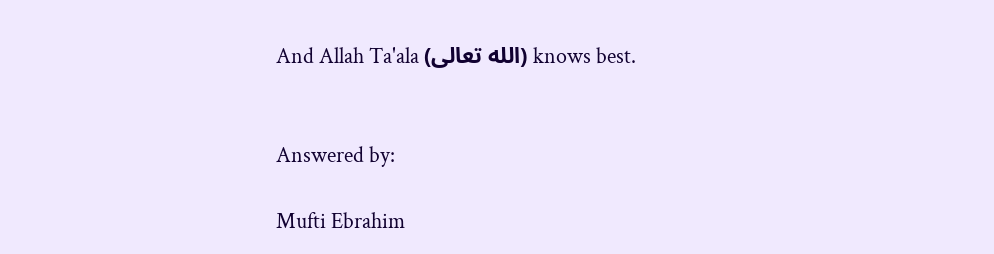And Allah Ta'ala (الله تعالى) knows best.


Answered by:

Mufti Ebrahim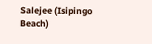Salejee (Isipingo Beach)